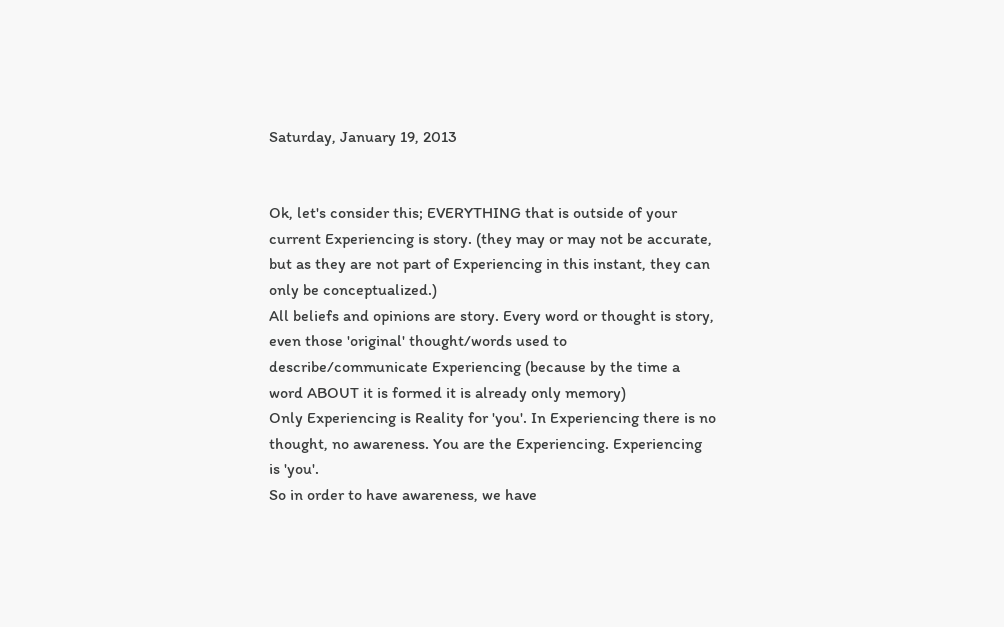Saturday, January 19, 2013


Ok, let's consider this; EVERYTHING that is outside of your current Experiencing is story. (they may or may not be accurate, but as they are not part of Experiencing in this instant, they can only be conceptualized.)
All beliefs and opinions are story. Every word or thought is story, even those 'original' thought/words used to describe/communicate Experiencing (because by the time a word ABOUT it is formed it is already only memory)
Only Experiencing is Reality for 'you'. In Experiencing there is no thought, no awareness. You are the Experiencing. Experiencing is 'you'.
So in order to have awareness, we have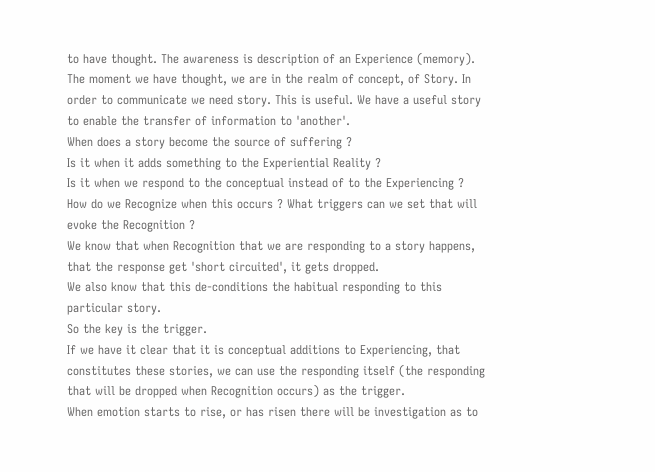to have thought. The awareness is description of an Experience (memory).
The moment we have thought, we are in the realm of concept, of Story. In order to communicate we need story. This is useful. We have a useful story to enable the transfer of information to 'another'.
When does a story become the source of suffering ?
Is it when it adds something to the Experiential Reality ?
Is it when we respond to the conceptual instead of to the Experiencing ?
How do we Recognize when this occurs ? What triggers can we set that will evoke the Recognition ?
We know that when Recognition that we are responding to a story happens, that the response get 'short circuited', it gets dropped.
We also know that this de-conditions the habitual responding to this particular story.
So the key is the trigger.
If we have it clear that it is conceptual additions to Experiencing, that constitutes these stories, we can use the responding itself (the responding that will be dropped when Recognition occurs) as the trigger.
When emotion starts to rise, or has risen there will be investigation as to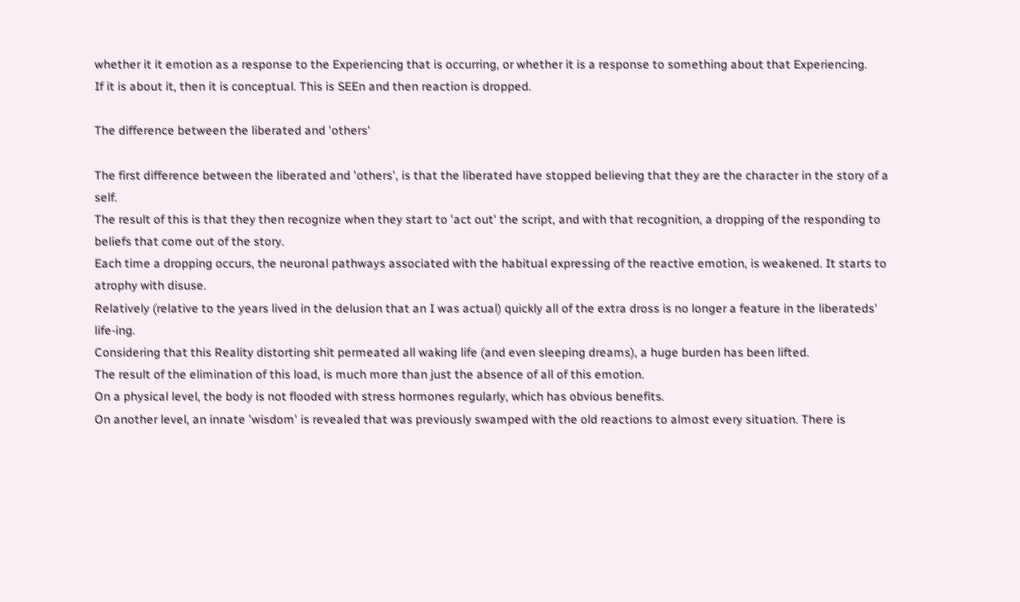whether it it emotion as a response to the Experiencing that is occurring, or whether it is a response to something about that Experiencing.
If it is about it, then it is conceptual. This is SEEn and then reaction is dropped.

The difference between the liberated and 'others'

The first difference between the liberated and 'others', is that the liberated have stopped believing that they are the character in the story of a self.
The result of this is that they then recognize when they start to 'act out' the script, and with that recognition, a dropping of the responding to beliefs that come out of the story.
Each time a dropping occurs, the neuronal pathways associated with the habitual expressing of the reactive emotion, is weakened. It starts to atrophy with disuse.
Relatively (relative to the years lived in the delusion that an I was actual) quickly all of the extra dross is no longer a feature in the liberateds' life-ing.
Considering that this Reality distorting shit permeated all waking life (and even sleeping dreams), a huge burden has been lifted.
The result of the elimination of this load, is much more than just the absence of all of this emotion.
On a physical level, the body is not flooded with stress hormones regularly, which has obvious benefits.
On another level, an innate 'wisdom' is revealed that was previously swamped with the old reactions to almost every situation. There is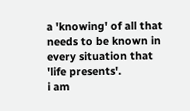a 'knowing' of all that needs to be known in every situation that 'life presents'.
i am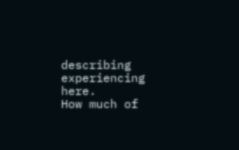describing experiencing here.
How much of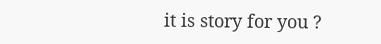it is story for you ?